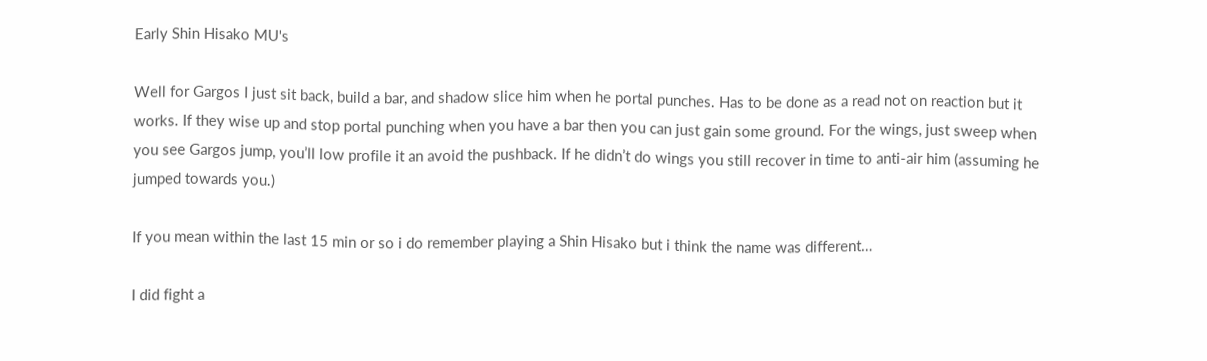Early Shin Hisako MU's

Well for Gargos I just sit back, build a bar, and shadow slice him when he portal punches. Has to be done as a read not on reaction but it works. If they wise up and stop portal punching when you have a bar then you can just gain some ground. For the wings, just sweep when you see Gargos jump, you’ll low profile it an avoid the pushback. If he didn’t do wings you still recover in time to anti-air him (assuming he jumped towards you.)

If you mean within the last 15 min or so i do remember playing a Shin Hisako but i think the name was different…

I did fight a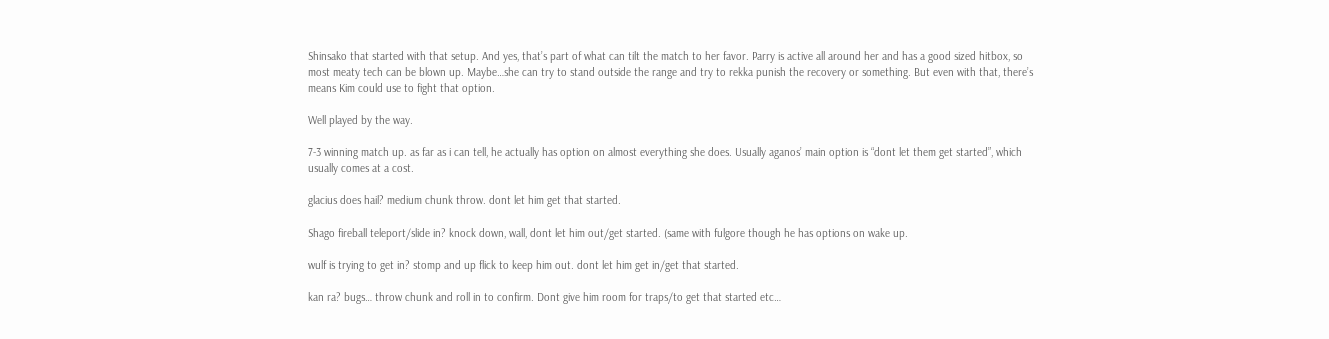Shinsako that started with that setup. And yes, that’s part of what can tilt the match to her favor. Parry is active all around her and has a good sized hitbox, so most meaty tech can be blown up. Maybe…she can try to stand outside the range and try to rekka punish the recovery or something. But even with that, there’s means Kim could use to fight that option.

Well played by the way.

7-3 winning match up. as far as i can tell, he actually has option on almost everything she does. Usually aganos’ main option is “dont let them get started”, which usually comes at a cost.

glacius does hail? medium chunk throw. dont let him get that started.

Shago fireball teleport/slide in? knock down, wall, dont let him out/get started. (same with fulgore though he has options on wake up.

wulf is trying to get in? stomp and up flick to keep him out. dont let him get in/get that started.

kan ra? bugs… throw chunk and roll in to confirm. Dont give him room for traps/to get that started etc…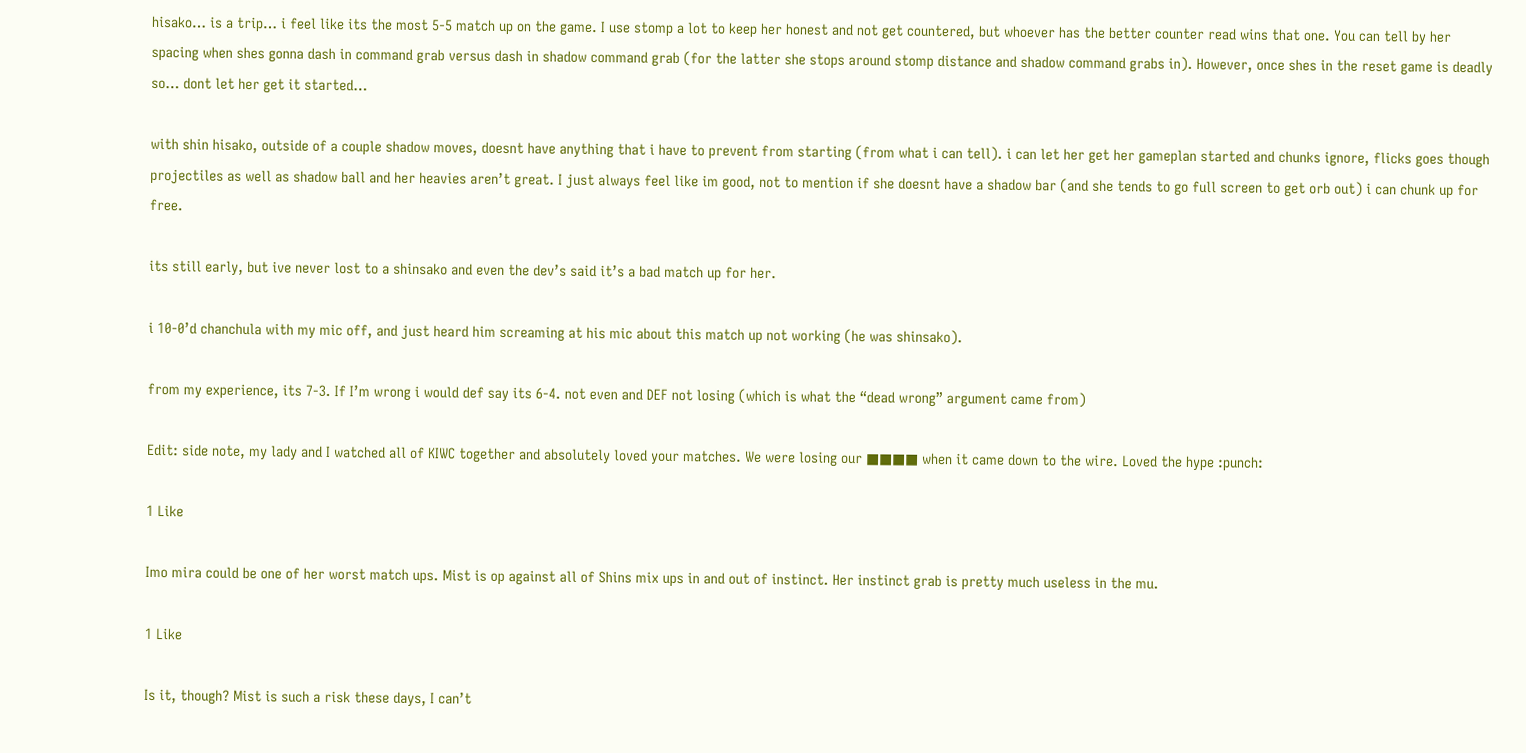hisako… is a trip… i feel like its the most 5-5 match up on the game. I use stomp a lot to keep her honest and not get countered, but whoever has the better counter read wins that one. You can tell by her spacing when shes gonna dash in command grab versus dash in shadow command grab (for the latter she stops around stomp distance and shadow command grabs in). However, once shes in the reset game is deadly so… dont let her get it started…

with shin hisako, outside of a couple shadow moves, doesnt have anything that i have to prevent from starting (from what i can tell). i can let her get her gameplan started and chunks ignore, flicks goes though projectiles as well as shadow ball and her heavies aren’t great. I just always feel like im good, not to mention if she doesnt have a shadow bar (and she tends to go full screen to get orb out) i can chunk up for free.

its still early, but ive never lost to a shinsako and even the dev’s said it’s a bad match up for her.

i 10-0’d chanchula with my mic off, and just heard him screaming at his mic about this match up not working (he was shinsako).

from my experience, its 7-3. If I’m wrong i would def say its 6-4. not even and DEF not losing (which is what the “dead wrong” argument came from)

Edit: side note, my lady and I watched all of KIWC together and absolutely loved your matches. We were losing our ■■■■ when it came down to the wire. Loved the hype :punch:

1 Like

Imo mira could be one of her worst match ups. Mist is op against all of Shins mix ups in and out of instinct. Her instinct grab is pretty much useless in the mu.

1 Like

Is it, though? Mist is such a risk these days, I can’t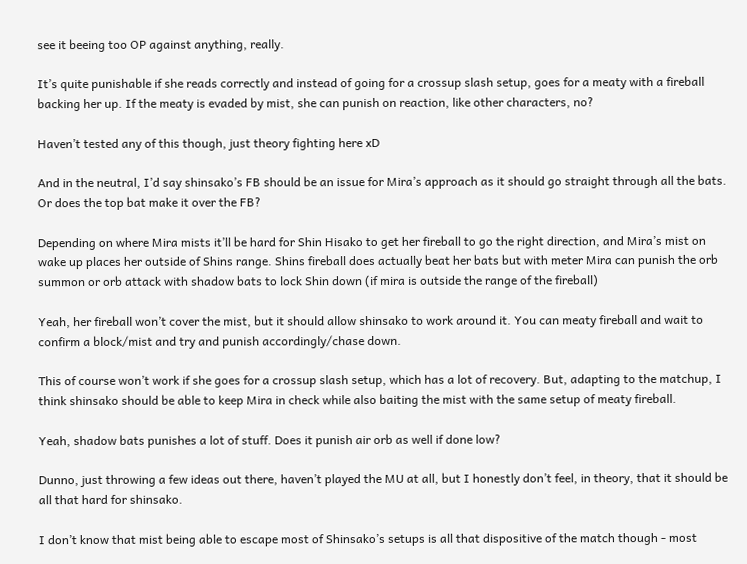see it beeing too OP against anything, really.

It’s quite punishable if she reads correctly and instead of going for a crossup slash setup, goes for a meaty with a fireball backing her up. If the meaty is evaded by mist, she can punish on reaction, like other characters, no?

Haven’t tested any of this though, just theory fighting here xD

And in the neutral, I’d say shinsako’s FB should be an issue for Mira’s approach as it should go straight through all the bats. Or does the top bat make it over the FB?

Depending on where Mira mists it’ll be hard for Shin Hisako to get her fireball to go the right direction, and Mira’s mist on wake up places her outside of Shins range. Shins fireball does actually beat her bats but with meter Mira can punish the orb summon or orb attack with shadow bats to lock Shin down (if mira is outside the range of the fireball)

Yeah, her fireball won’t cover the mist, but it should allow shinsako to work around it. You can meaty fireball and wait to confirm a block/mist and try and punish accordingly/chase down.

This of course won’t work if she goes for a crossup slash setup, which has a lot of recovery. But, adapting to the matchup, I think shinsako should be able to keep Mira in check while also baiting the mist with the same setup of meaty fireball.

Yeah, shadow bats punishes a lot of stuff. Does it punish air orb as well if done low?

Dunno, just throwing a few ideas out there, haven’t played the MU at all, but I honestly don’t feel, in theory, that it should be all that hard for shinsako.

I don’t know that mist being able to escape most of Shinsako’s setups is all that dispositive of the match though - most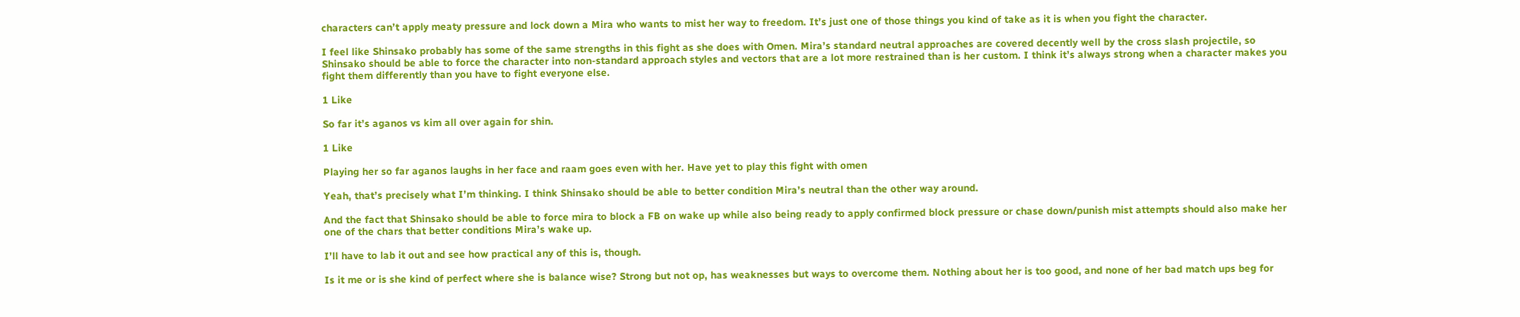characters can’t apply meaty pressure and lock down a Mira who wants to mist her way to freedom. It’s just one of those things you kind of take as it is when you fight the character.

I feel like Shinsako probably has some of the same strengths in this fight as she does with Omen. Mira’s standard neutral approaches are covered decently well by the cross slash projectile, so Shinsako should be able to force the character into non-standard approach styles and vectors that are a lot more restrained than is her custom. I think it’s always strong when a character makes you fight them differently than you have to fight everyone else.

1 Like

So far it’s aganos vs kim all over again for shin.

1 Like

Playing her so far aganos laughs in her face and raam goes even with her. Have yet to play this fight with omen

Yeah, that’s precisely what I’m thinking. I think Shinsako should be able to better condition Mira’s neutral than the other way around.

And the fact that Shinsako should be able to force mira to block a FB on wake up while also being ready to apply confirmed block pressure or chase down/punish mist attempts should also make her one of the chars that better conditions Mira’s wake up.

I’ll have to lab it out and see how practical any of this is, though.

Is it me or is she kind of perfect where she is balance wise? Strong but not op, has weaknesses but ways to overcome them. Nothing about her is too good, and none of her bad match ups beg for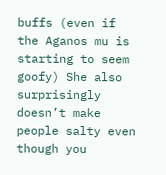buffs (even if the Aganos mu is starting to seem goofy) She also surprisingly doesn’t make people salty even though you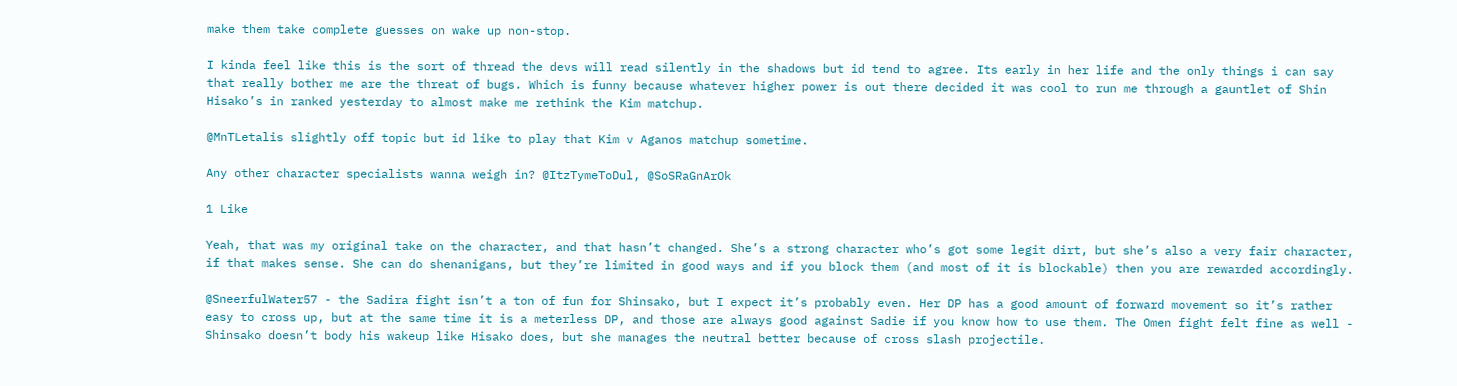make them take complete guesses on wake up non-stop.

I kinda feel like this is the sort of thread the devs will read silently in the shadows but id tend to agree. Its early in her life and the only things i can say that really bother me are the threat of bugs. Which is funny because whatever higher power is out there decided it was cool to run me through a gauntlet of Shin Hisako’s in ranked yesterday to almost make me rethink the Kim matchup.

@MnTLetalis slightly off topic but id like to play that Kim v Aganos matchup sometime.

Any other character specialists wanna weigh in? @ItzTymeToDul, @SoSRaGnArOk

1 Like

Yeah, that was my original take on the character, and that hasn’t changed. She’s a strong character who’s got some legit dirt, but she’s also a very fair character, if that makes sense. She can do shenanigans, but they’re limited in good ways and if you block them (and most of it is blockable) then you are rewarded accordingly.

@SneerfulWater57 - the Sadira fight isn’t a ton of fun for Shinsako, but I expect it’s probably even. Her DP has a good amount of forward movement so it’s rather easy to cross up, but at the same time it is a meterless DP, and those are always good against Sadie if you know how to use them. The Omen fight felt fine as well - Shinsako doesn’t body his wakeup like Hisako does, but she manages the neutral better because of cross slash projectile.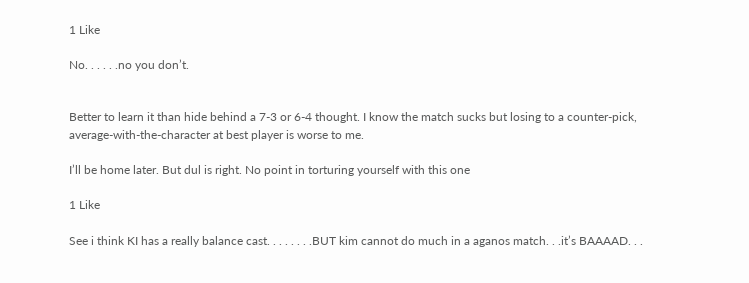1 Like

No. . . . . .no you don’t.


Better to learn it than hide behind a 7-3 or 6-4 thought. I know the match sucks but losing to a counter-pick, average-with-the-character at best player is worse to me.

I’ll be home later. But dul is right. No point in torturing yourself with this one

1 Like

See i think KI has a really balance cast. . . . . . . .BUT kim cannot do much in a aganos match. . .it’s BAAAAD. . .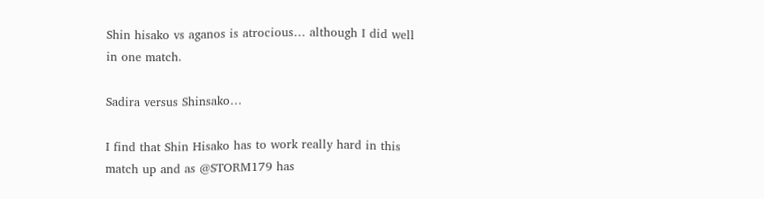Shin hisako vs aganos is atrocious… although I did well in one match.

Sadira versus Shinsako…

I find that Shin Hisako has to work really hard in this match up and as @STORM179 has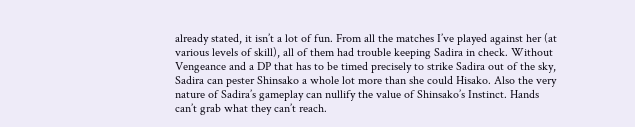already stated, it isn’t a lot of fun. From all the matches I’ve played against her (at various levels of skill), all of them had trouble keeping Sadira in check. Without Vengeance and a DP that has to be timed precisely to strike Sadira out of the sky, Sadira can pester Shinsako a whole lot more than she could Hisako. Also the very nature of Sadira’s gameplay can nullify the value of Shinsako’s Instinct. Hands can’t grab what they can’t reach.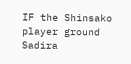IF the Shinsako player ground Sadira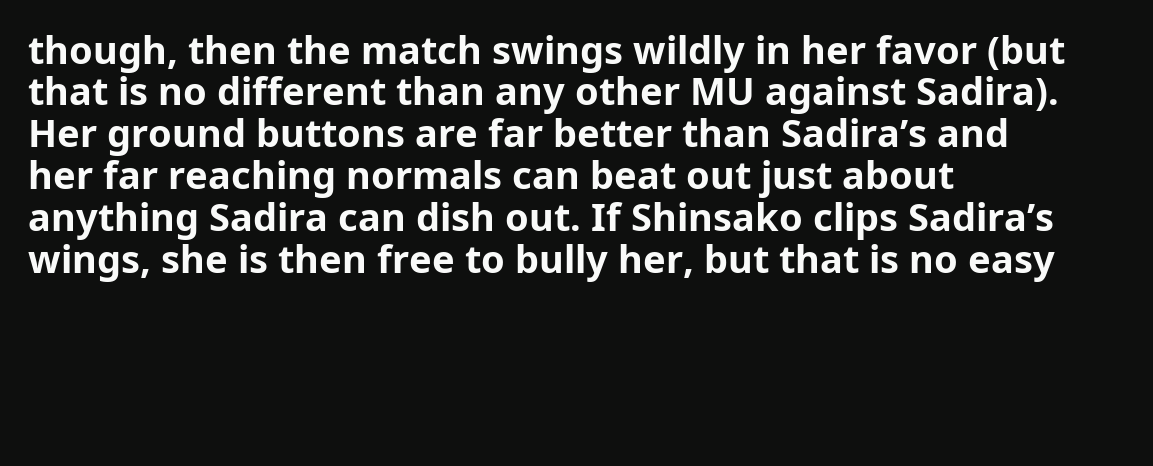though, then the match swings wildly in her favor (but that is no different than any other MU against Sadira). Her ground buttons are far better than Sadira’s and her far reaching normals can beat out just about anything Sadira can dish out. If Shinsako clips Sadira’s wings, she is then free to bully her, but that is no easy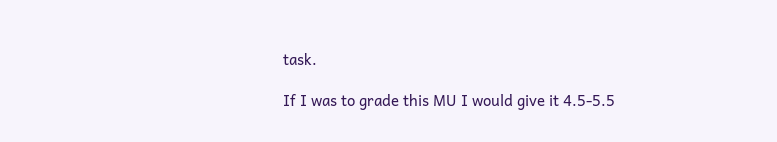task.

If I was to grade this MU I would give it 4.5-5.5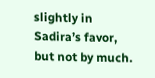slightly in Sadira’s favor, but not by much.